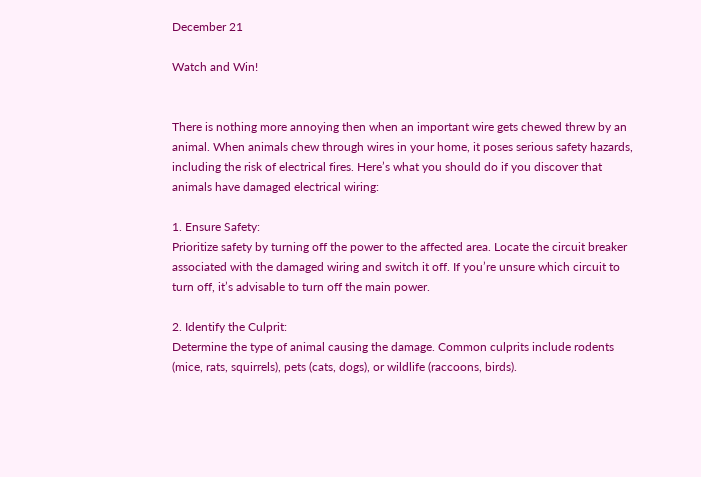December 21

Watch and Win!


There is nothing more annoying then when an important wire gets chewed threw by an animal. When animals chew through wires in your home, it poses serious safety hazards, including the risk of electrical fires. Here’s what you should do if you discover that animals have damaged electrical wiring:

1. Ensure Safety:
Prioritize safety by turning off the power to the affected area. Locate the circuit breaker associated with the damaged wiring and switch it off. If you’re unsure which circuit to turn off, it’s advisable to turn off the main power.

2. Identify the Culprit:
Determine the type of animal causing the damage. Common culprits include rodents (mice, rats, squirrels), pets (cats, dogs), or wildlife (raccoons, birds).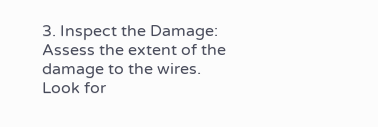3. Inspect the Damage:
Assess the extent of the damage to the wires. Look for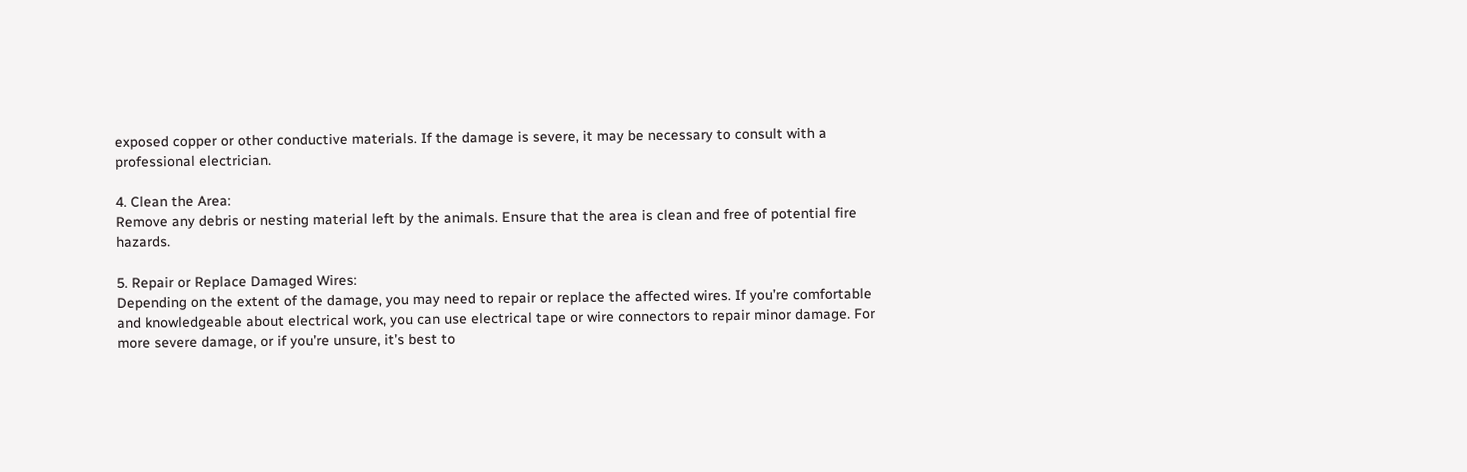exposed copper or other conductive materials. If the damage is severe, it may be necessary to consult with a professional electrician.

4. Clean the Area:
Remove any debris or nesting material left by the animals. Ensure that the area is clean and free of potential fire hazards.

5. Repair or Replace Damaged Wires:
Depending on the extent of the damage, you may need to repair or replace the affected wires. If you’re comfortable and knowledgeable about electrical work, you can use electrical tape or wire connectors to repair minor damage. For more severe damage, or if you’re unsure, it’s best to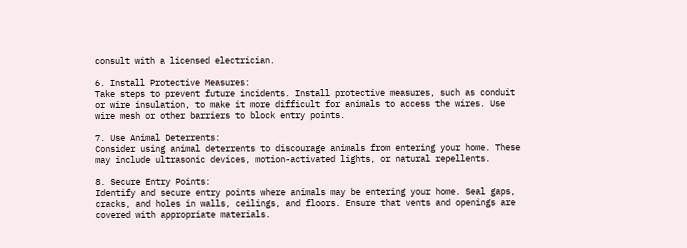consult with a licensed electrician.

6. Install Protective Measures:
Take steps to prevent future incidents. Install protective measures, such as conduit or wire insulation, to make it more difficult for animals to access the wires. Use wire mesh or other barriers to block entry points.

7. Use Animal Deterrents:
Consider using animal deterrents to discourage animals from entering your home. These may include ultrasonic devices, motion-activated lights, or natural repellents.

8. Secure Entry Points:
Identify and secure entry points where animals may be entering your home. Seal gaps, cracks, and holes in walls, ceilings, and floors. Ensure that vents and openings are covered with appropriate materials.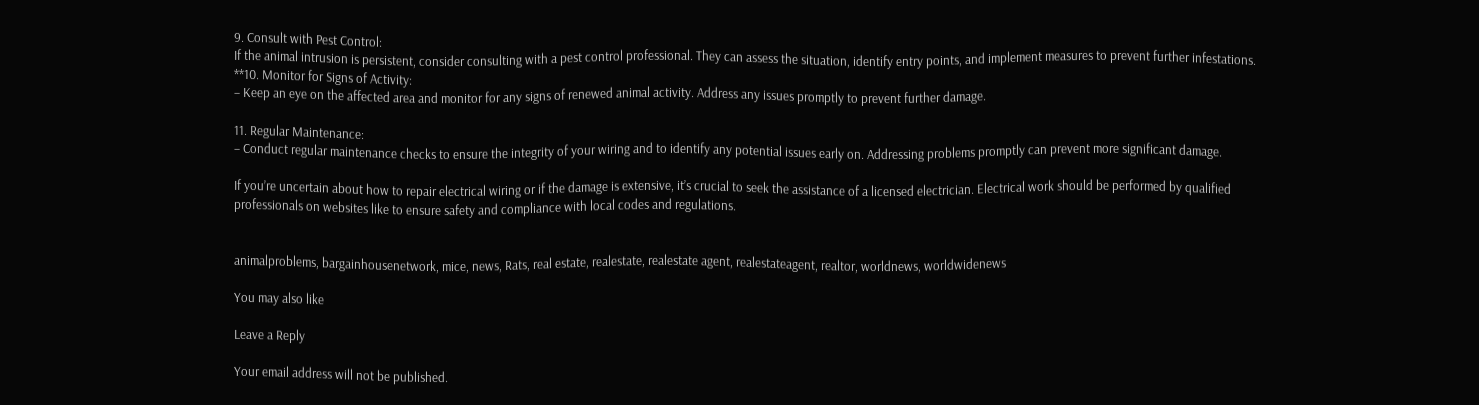9. Consult with Pest Control:
If the animal intrusion is persistent, consider consulting with a pest control professional. They can assess the situation, identify entry points, and implement measures to prevent further infestations.
**10. Monitor for Signs of Activity:
– Keep an eye on the affected area and monitor for any signs of renewed animal activity. Address any issues promptly to prevent further damage.

11. Regular Maintenance:
– Conduct regular maintenance checks to ensure the integrity of your wiring and to identify any potential issues early on. Addressing problems promptly can prevent more significant damage.

If you’re uncertain about how to repair electrical wiring or if the damage is extensive, it’s crucial to seek the assistance of a licensed electrician. Electrical work should be performed by qualified professionals on websites like to ensure safety and compliance with local codes and regulations.


animalproblems, bargainhousenetwork, mice, news, Rats, real estate, realestate, realestate agent, realestateagent, realtor, worldnews, worldwidenews

You may also like

Leave a Reply

Your email address will not be published.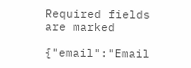Required fields are marked

{"email":"Email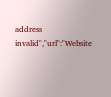address invalid","url":"Website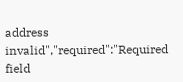address invalid","required":"Required field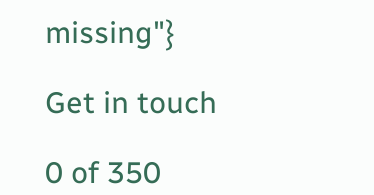missing"}

Get in touch

0 of 350